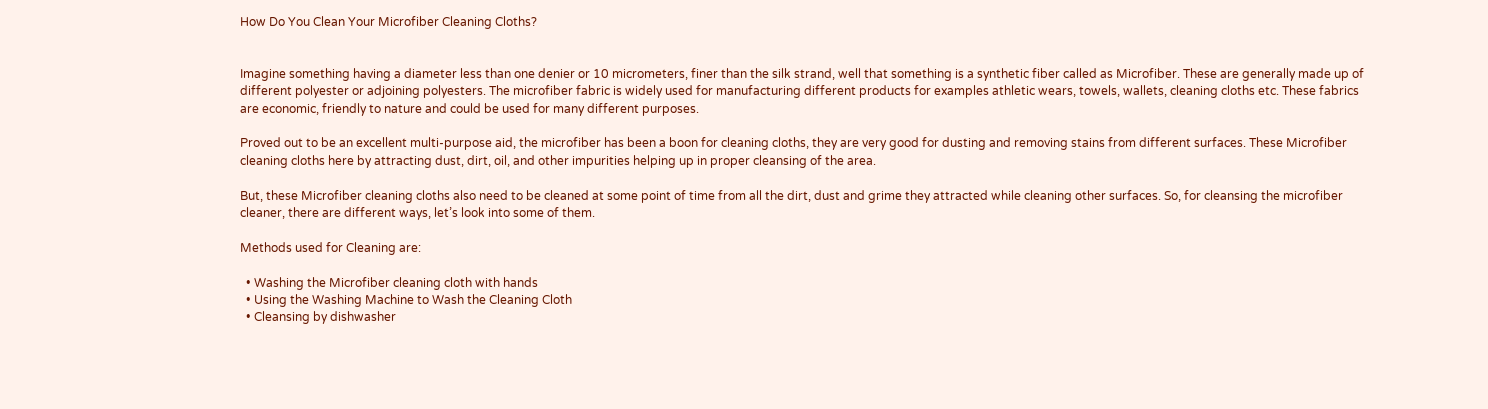How Do You Clean Your Microfiber Cleaning Cloths?


Imagine something having a diameter less than one denier or 10 micrometers, finer than the silk strand, well that something is a synthetic fiber called as Microfiber. These are generally made up of different polyester or adjoining polyesters. The microfiber fabric is widely used for manufacturing different products for examples athletic wears, towels, wallets, cleaning cloths etc. These fabrics are economic, friendly to nature and could be used for many different purposes.

Proved out to be an excellent multi-purpose aid, the microfiber has been a boon for cleaning cloths, they are very good for dusting and removing stains from different surfaces. These Microfiber cleaning cloths here by attracting dust, dirt, oil, and other impurities helping up in proper cleansing of the area.

But, these Microfiber cleaning cloths also need to be cleaned at some point of time from all the dirt, dust and grime they attracted while cleaning other surfaces. So, for cleansing the microfiber cleaner, there are different ways, let’s look into some of them.

Methods used for Cleaning are:

  • Washing the Microfiber cleaning cloth with hands
  • Using the Washing Machine to Wash the Cleaning Cloth
  • Cleansing by dishwasher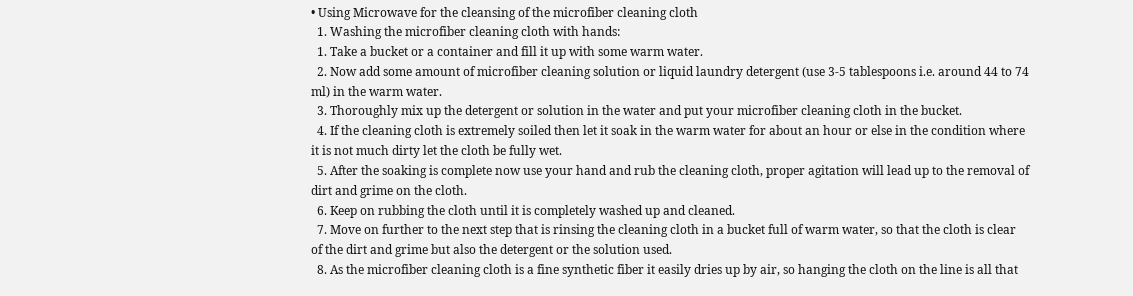• Using Microwave for the cleansing of the microfiber cleaning cloth
  1. Washing the microfiber cleaning cloth with hands:
  1. Take a bucket or a container and fill it up with some warm water.
  2. Now add some amount of microfiber cleaning solution or liquid laundry detergent (use 3-5 tablespoons i.e. around 44 to 74 ml) in the warm water.
  3. Thoroughly mix up the detergent or solution in the water and put your microfiber cleaning cloth in the bucket.
  4. If the cleaning cloth is extremely soiled then let it soak in the warm water for about an hour or else in the condition where it is not much dirty let the cloth be fully wet.
  5. After the soaking is complete now use your hand and rub the cleaning cloth, proper agitation will lead up to the removal of dirt and grime on the cloth.
  6. Keep on rubbing the cloth until it is completely washed up and cleaned.
  7. Move on further to the next step that is rinsing the cleaning cloth in a bucket full of warm water, so that the cloth is clear of the dirt and grime but also the detergent or the solution used.
  8. As the microfiber cleaning cloth is a fine synthetic fiber it easily dries up by air, so hanging the cloth on the line is all that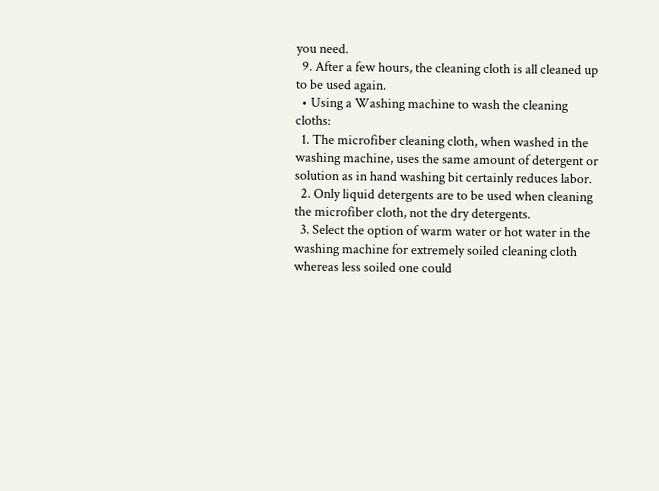you need.
  9. After a few hours, the cleaning cloth is all cleaned up to be used again.
  • Using a Washing machine to wash the cleaning cloths:
  1. The microfiber cleaning cloth, when washed in the washing machine, uses the same amount of detergent or solution as in hand washing bit certainly reduces labor.
  2. Only liquid detergents are to be used when cleaning the microfiber cloth, not the dry detergents.
  3. Select the option of warm water or hot water in the washing machine for extremely soiled cleaning cloth whereas less soiled one could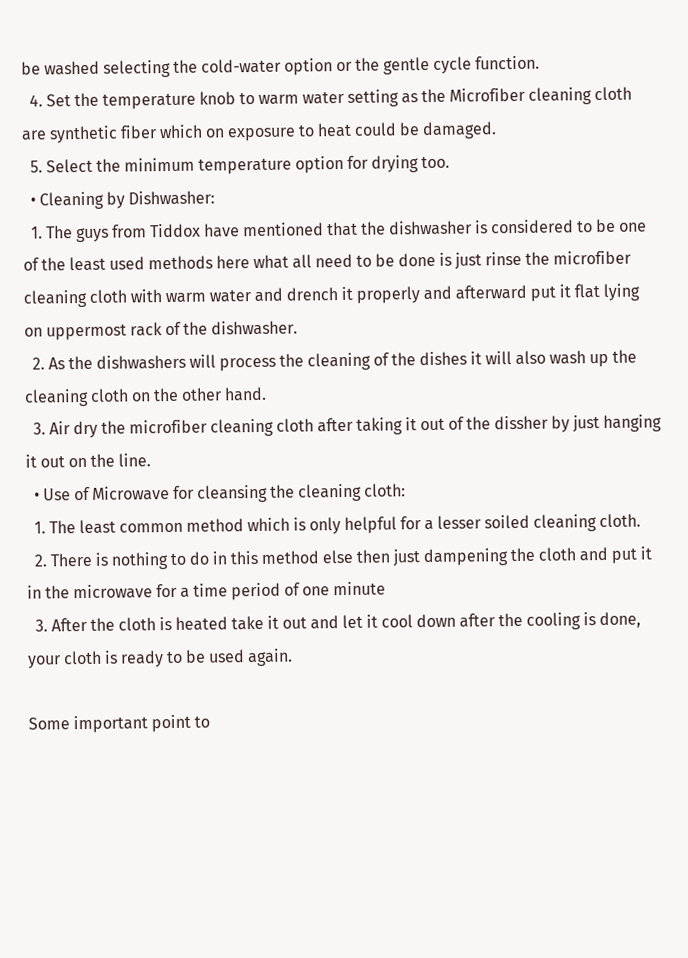be washed selecting the cold-water option or the gentle cycle function.
  4. Set the temperature knob to warm water setting as the Microfiber cleaning cloth are synthetic fiber which on exposure to heat could be damaged.
  5. Select the minimum temperature option for drying too.
  • Cleaning by Dishwasher:
  1. The guys from Tiddox have mentioned that the dishwasher is considered to be one of the least used methods here what all need to be done is just rinse the microfiber cleaning cloth with warm water and drench it properly and afterward put it flat lying on uppermost rack of the dishwasher.
  2. As the dishwashers will process the cleaning of the dishes it will also wash up the cleaning cloth on the other hand.
  3. Air dry the microfiber cleaning cloth after taking it out of the dissher by just hanging it out on the line.
  • Use of Microwave for cleansing the cleaning cloth:
  1. The least common method which is only helpful for a lesser soiled cleaning cloth.
  2. There is nothing to do in this method else then just dampening the cloth and put it in the microwave for a time period of one minute
  3. After the cloth is heated take it out and let it cool down after the cooling is done, your cloth is ready to be used again.

Some important point to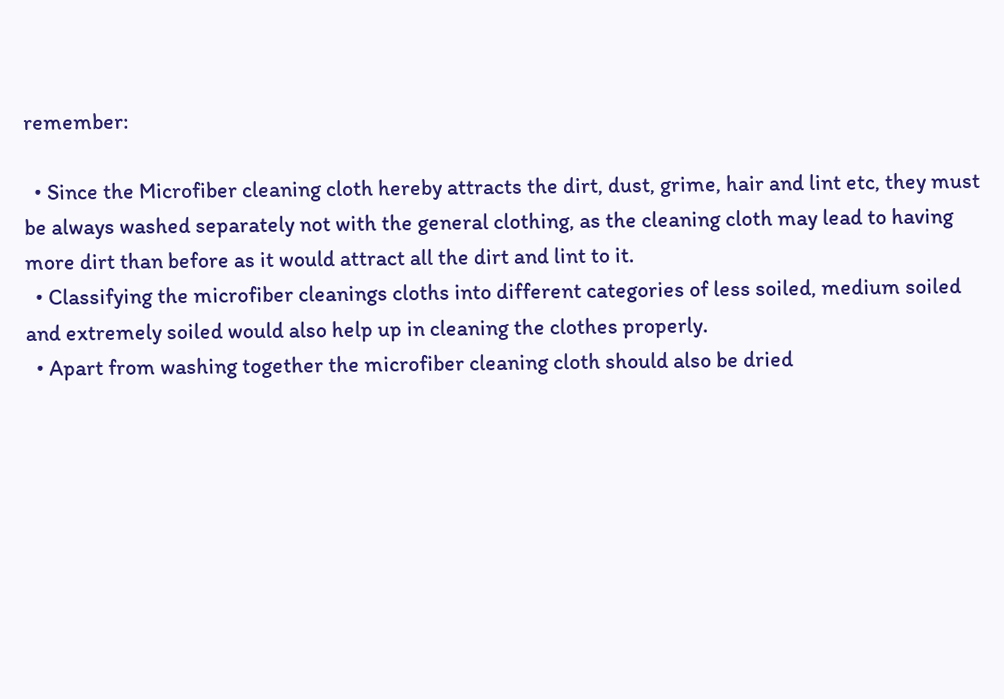remember:

  • Since the Microfiber cleaning cloth hereby attracts the dirt, dust, grime, hair and lint etc, they must be always washed separately not with the general clothing, as the cleaning cloth may lead to having more dirt than before as it would attract all the dirt and lint to it.
  • Classifying the microfiber cleanings cloths into different categories of less soiled, medium soiled and extremely soiled would also help up in cleaning the clothes properly.
  • Apart from washing together the microfiber cleaning cloth should also be dried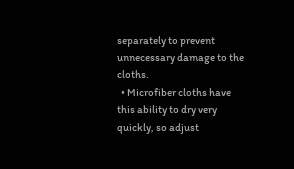separately to prevent unnecessary damage to the cloths.
  • Microfiber cloths have this ability to dry very quickly, so adjust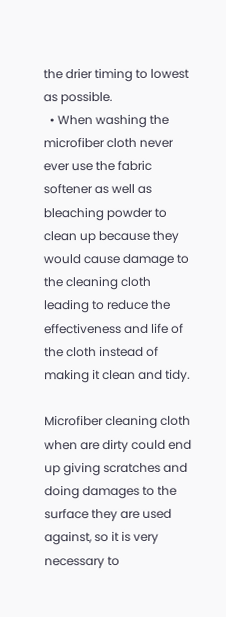the drier timing to lowest as possible.
  • When washing the microfiber cloth never ever use the fabric softener as well as bleaching powder to clean up because they would cause damage to the cleaning cloth leading to reduce the effectiveness and life of the cloth instead of making it clean and tidy.

Microfiber cleaning cloth when are dirty could end up giving scratches and doing damages to the surface they are used against, so it is very necessary to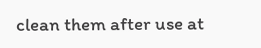clean them after use at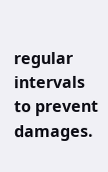regular intervals to prevent damages.